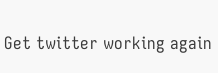Get twitter working again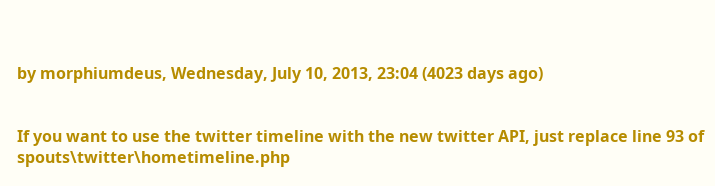by morphiumdeus, Wednesday, July 10, 2013, 23:04 (4023 days ago)


If you want to use the twitter timeline with the new twitter API, just replace line 93 of spouts\twitter\hometimeline.php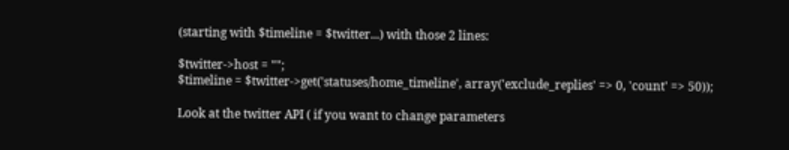(starting with $timeline = $twitter...) with those 2 lines:

$twitter->host = "";
$timeline = $twitter->get('statuses/home_timeline', array('exclude_replies' => 0, 'count' => 50));

Look at the twitter API ( if you want to change parameters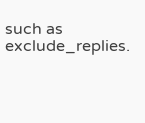such as exclude_replies.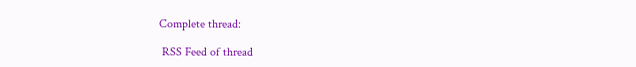Complete thread:

 RSS Feed of thread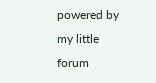powered by my little forum